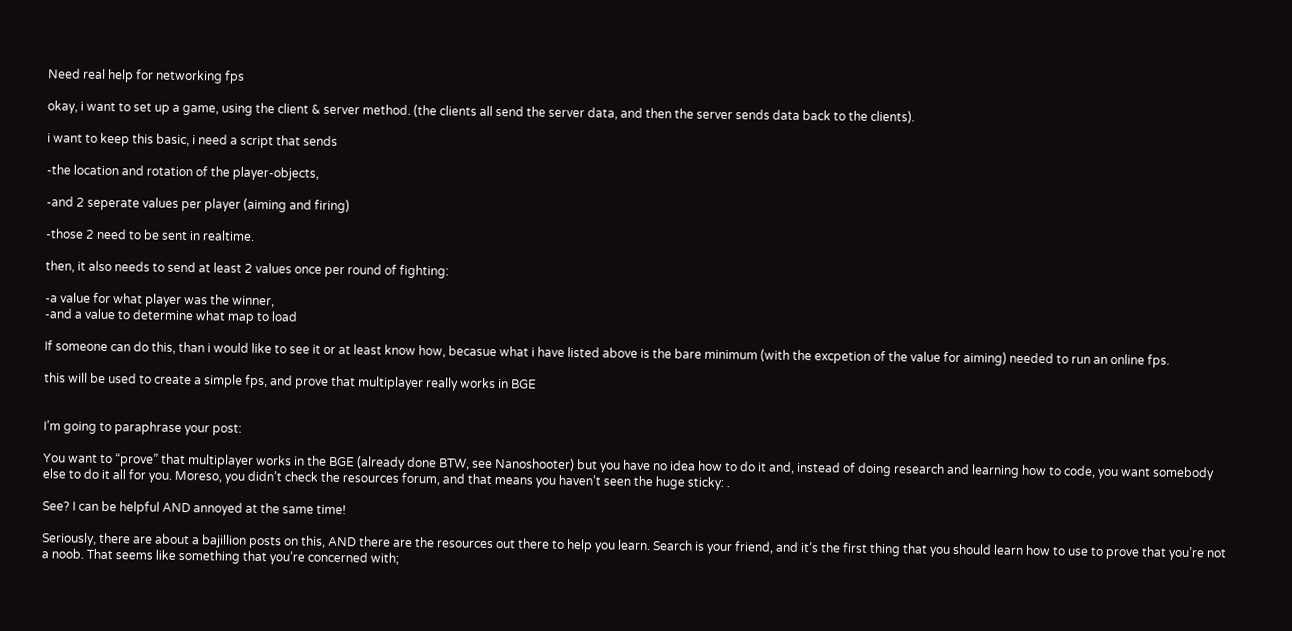Need real help for networking fps

okay, i want to set up a game, using the client & server method. (the clients all send the server data, and then the server sends data back to the clients).

i want to keep this basic, i need a script that sends

-the location and rotation of the player-objects,

-and 2 seperate values per player (aiming and firing)

-those 2 need to be sent in realtime.

then, it also needs to send at least 2 values once per round of fighting:

-a value for what player was the winner,
-and a value to determine what map to load

If someone can do this, than i would like to see it or at least know how, becasue what i have listed above is the bare minimum (with the excpetion of the value for aiming) needed to run an online fps.

this will be used to create a simple fps, and prove that multiplayer really works in BGE


I’m going to paraphrase your post:

You want to “prove” that multiplayer works in the BGE (already done BTW, see Nanoshooter) but you have no idea how to do it and, instead of doing research and learning how to code, you want somebody else to do it all for you. Moreso, you didn’t check the resources forum, and that means you haven’t seen the huge sticky: .

See? I can be helpful AND annoyed at the same time!

Seriously, there are about a bajillion posts on this, AND there are the resources out there to help you learn. Search is your friend, and it’s the first thing that you should learn how to use to prove that you’re not a noob. That seems like something that you’re concerned with;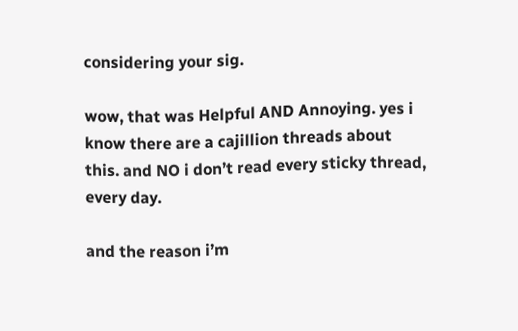considering your sig.

wow, that was Helpful AND Annoying. yes i know there are a cajillion threads about this. and NO i don’t read every sticky thread, every day.

and the reason i’m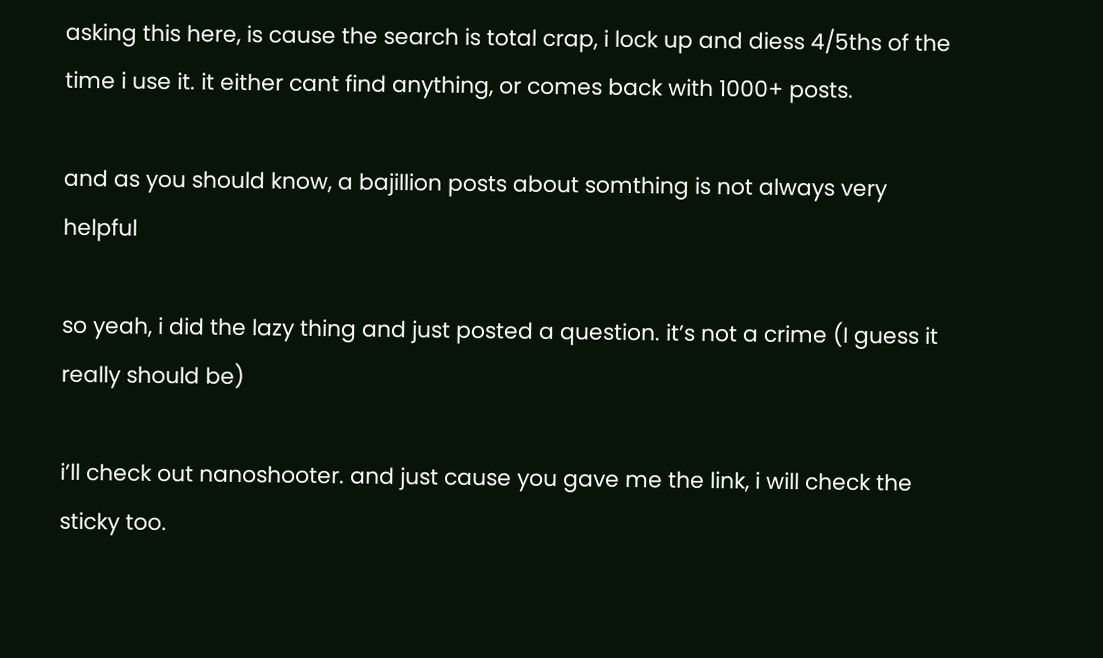asking this here, is cause the search is total crap, i lock up and diess 4/5ths of the time i use it. it either cant find anything, or comes back with 1000+ posts.

and as you should know, a bajillion posts about somthing is not always very helpful

so yeah, i did the lazy thing and just posted a question. it’s not a crime (I guess it really should be)

i’ll check out nanoshooter. and just cause you gave me the link, i will check the sticky too.